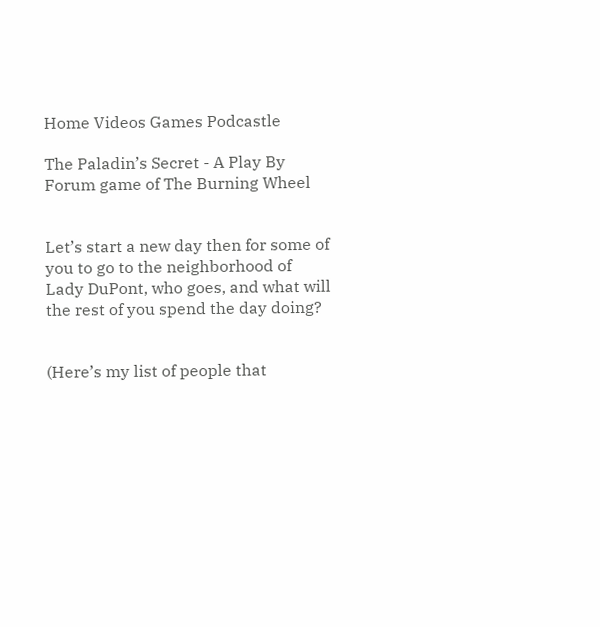Home Videos Games Podcastle

The Paladin’s Secret - A Play By Forum game of The Burning Wheel


Let’s start a new day then for some of you to go to the neighborhood of Lady DuPont, who goes, and what will the rest of you spend the day doing?


(Here’s my list of people that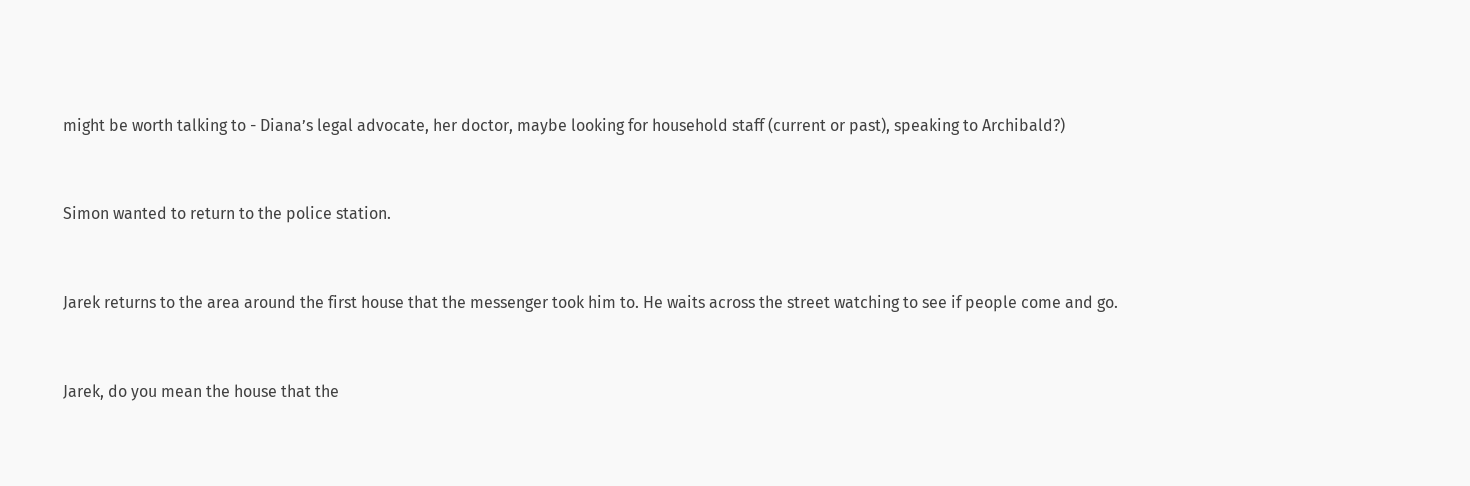might be worth talking to - Diana’s legal advocate, her doctor, maybe looking for household staff (current or past), speaking to Archibald?)


Simon wanted to return to the police station.


Jarek returns to the area around the first house that the messenger took him to. He waits across the street watching to see if people come and go.


Jarek, do you mean the house that the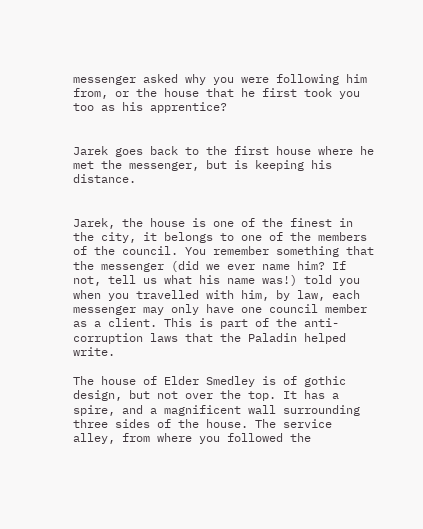messenger asked why you were following him from, or the house that he first took you too as his apprentice?


Jarek goes back to the first house where he met the messenger, but is keeping his distance.


Jarek, the house is one of the finest in the city, it belongs to one of the members of the council. You remember something that the messenger (did we ever name him? If not, tell us what his name was!) told you when you travelled with him, by law, each messenger may only have one council member as a client. This is part of the anti-corruption laws that the Paladin helped write.

The house of Elder Smedley is of gothic design, but not over the top. It has a spire, and a magnificent wall surrounding three sides of the house. The service alley, from where you followed the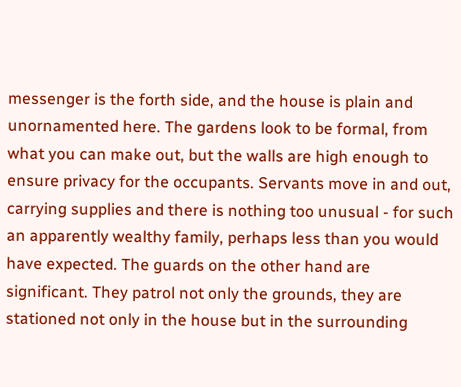messenger is the forth side, and the house is plain and unornamented here. The gardens look to be formal, from what you can make out, but the walls are high enough to ensure privacy for the occupants. Servants move in and out, carrying supplies and there is nothing too unusual - for such an apparently wealthy family, perhaps less than you would have expected. The guards on the other hand are significant. They patrol not only the grounds, they are stationed not only in the house but in the surrounding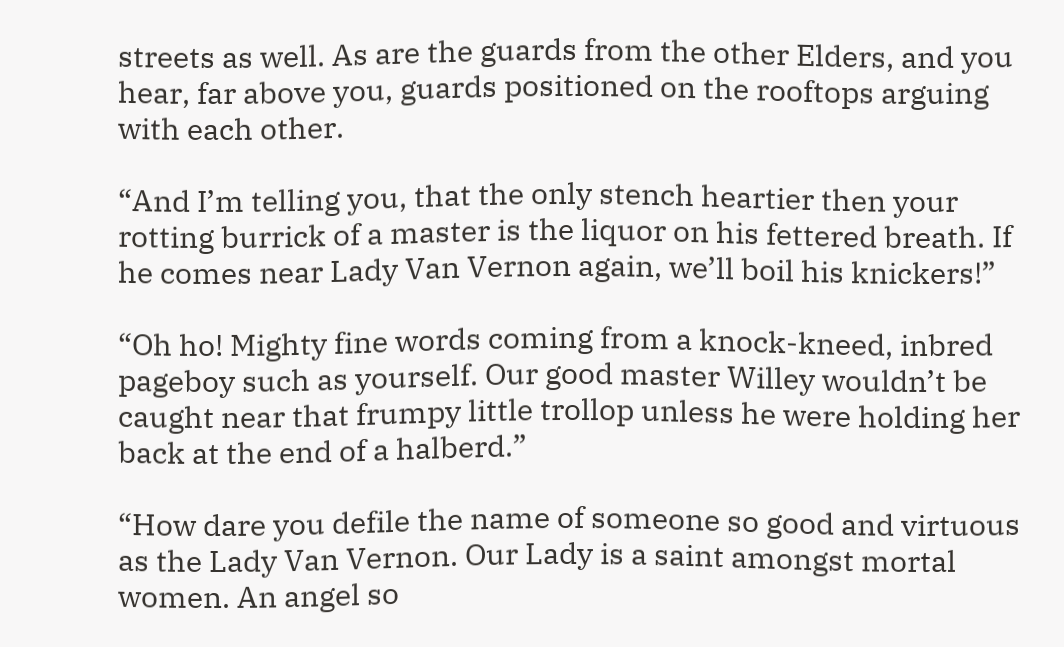streets as well. As are the guards from the other Elders, and you hear, far above you, guards positioned on the rooftops arguing with each other.

“And I’m telling you, that the only stench heartier then your rotting burrick of a master is the liquor on his fettered breath. If he comes near Lady Van Vernon again, we’ll boil his knickers!”

“Oh ho! Mighty fine words coming from a knock-kneed, inbred pageboy such as yourself. Our good master Willey wouldn’t be caught near that frumpy little trollop unless he were holding her back at the end of a halberd.”

“How dare you defile the name of someone so good and virtuous as the Lady Van Vernon. Our Lady is a saint amongst mortal women. An angel so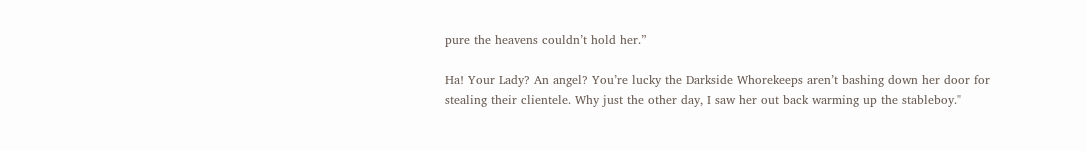pure the heavens couldn’t hold her.”

Ha! Your Lady? An angel? You’re lucky the Darkside Whorekeeps aren’t bashing down her door for stealing their clientele. Why just the other day, I saw her out back warming up the stableboy."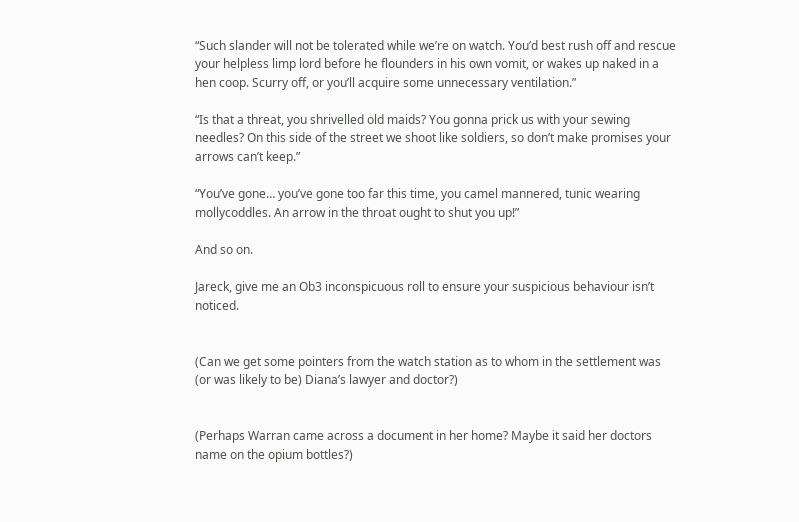“Such slander will not be tolerated while we’re on watch. You’d best rush off and rescue your helpless limp lord before he flounders in his own vomit, or wakes up naked in a hen coop. Scurry off, or you’ll acquire some unnecessary ventilation.”

“Is that a threat, you shrivelled old maids? You gonna prick us with your sewing needles? On this side of the street we shoot like soldiers, so don’t make promises your arrows can’t keep.”

“You’ve gone… you’ve gone too far this time, you camel mannered, tunic wearing mollycoddles. An arrow in the throat ought to shut you up!”

And so on.

Jareck, give me an Ob3 inconspicuous roll to ensure your suspicious behaviour isn’t noticed.


(Can we get some pointers from the watch station as to whom in the settlement was (or was likely to be) Diana’s lawyer and doctor?)


(Perhaps Warran came across a document in her home? Maybe it said her doctors name on the opium bottles?)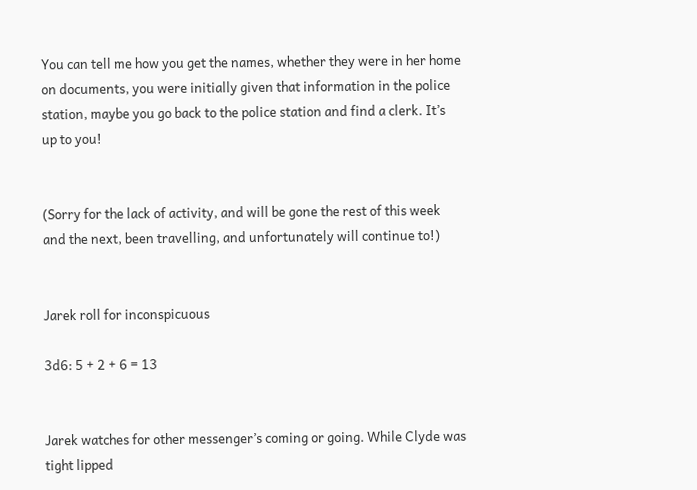You can tell me how you get the names, whether they were in her home on documents, you were initially given that information in the police station, maybe you go back to the police station and find a clerk. It’s up to you!


(Sorry for the lack of activity, and will be gone the rest of this week and the next, been travelling, and unfortunately will continue to!)


Jarek roll for inconspicuous

3d6: 5 + 2 + 6 = 13


Jarek watches for other messenger’s coming or going. While Clyde was tight lipped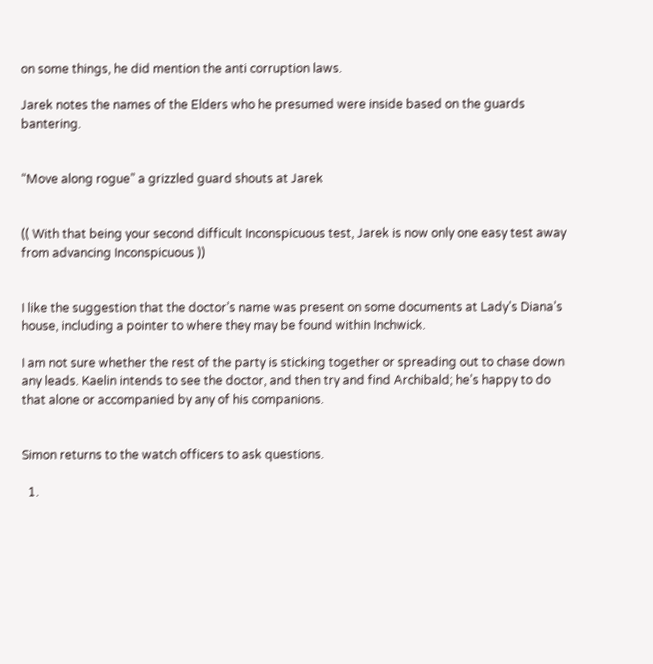on some things, he did mention the anti corruption laws.

Jarek notes the names of the Elders who he presumed were inside based on the guards bantering.


“Move along rogue” a grizzled guard shouts at Jarek


(( With that being your second difficult Inconspicuous test, Jarek is now only one easy test away from advancing Inconspicuous ))


I like the suggestion that the doctor’s name was present on some documents at Lady’s Diana’s house, including a pointer to where they may be found within Inchwick.

I am not sure whether the rest of the party is sticking together or spreading out to chase down any leads. Kaelin intends to see the doctor, and then try and find Archibald; he’s happy to do that alone or accompanied by any of his companions.


Simon returns to the watch officers to ask questions.

  1.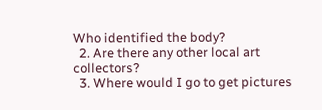Who identified the body?
  2. Are there any other local art collectors?
  3. Where would I go to get pictures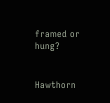framed or hung?


Hawthorn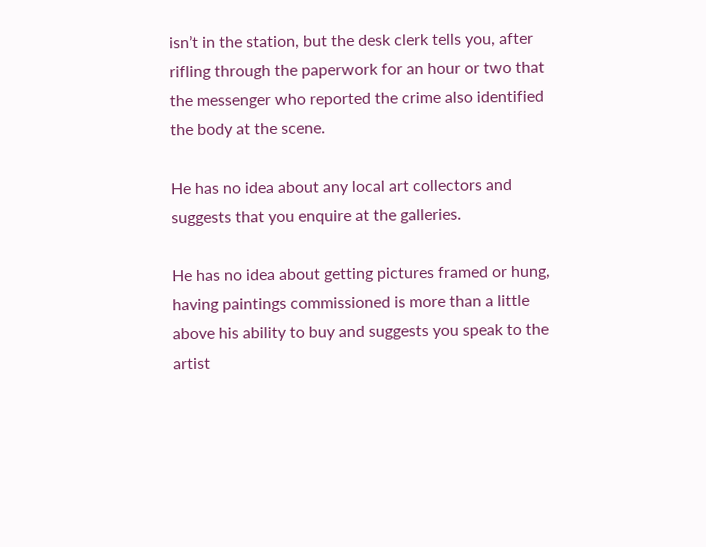isn’t in the station, but the desk clerk tells you, after rifling through the paperwork for an hour or two that the messenger who reported the crime also identified the body at the scene.

He has no idea about any local art collectors and suggests that you enquire at the galleries.

He has no idea about getting pictures framed or hung, having paintings commissioned is more than a little above his ability to buy and suggests you speak to the artist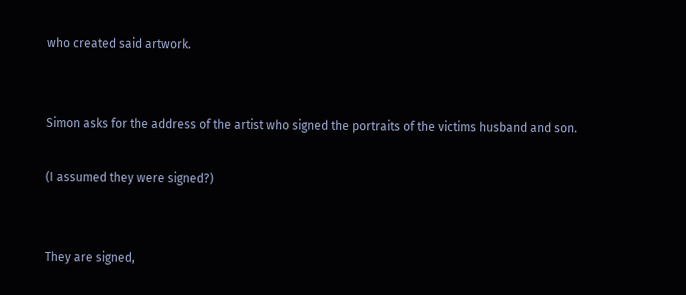who created said artwork.


Simon asks for the address of the artist who signed the portraits of the victims husband and son.

(I assumed they were signed?)


They are signed,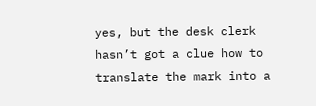yes, but the desk clerk hasn’t got a clue how to translate the mark into a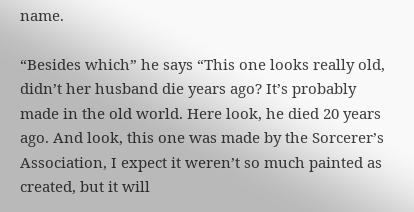name.

“Besides which” he says “This one looks really old, didn’t her husband die years ago? It’s probably made in the old world. Here look, he died 20 years ago. And look, this one was made by the Sorcerer’s Association, I expect it weren’t so much painted as created, but it will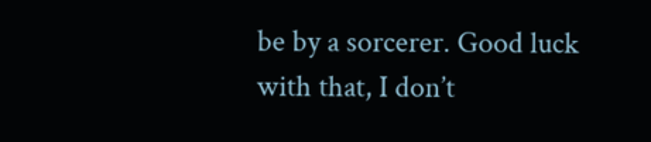be by a sorcerer. Good luck with that, I don’t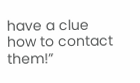have a clue how to contact them!”